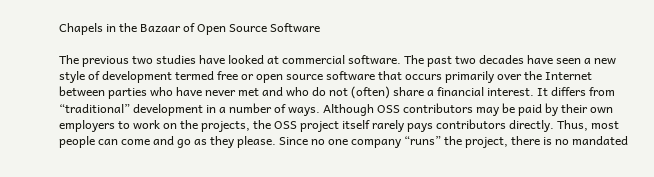Chapels in the Bazaar of Open Source Software

The previous two studies have looked at commercial software. The past two decades have seen a new style of development termed free or open source software that occurs primarily over the Internet between parties who have never met and who do not (often) share a financial interest. It differs from “traditional” development in a number of ways. Although OSS contributors may be paid by their own employers to work on the projects, the OSS project itself rarely pays contributors directly. Thus, most people can come and go as they please. Since no one company “runs” the project, there is no mandated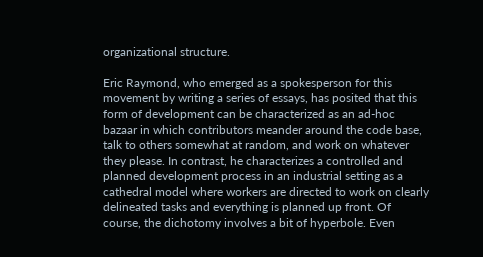organizational structure.

Eric Raymond, who emerged as a spokesperson for this movement by writing a series of essays, has posited that this form of development can be characterized as an ad-hoc bazaar in which contributors meander around the code base, talk to others somewhat at random, and work on whatever they please. In contrast, he characterizes a controlled and planned development process in an industrial setting as a cathedral model where workers are directed to work on clearly delineated tasks and everything is planned up front. Of course, the dichotomy involves a bit of hyperbole. Even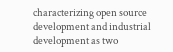characterizing open source development and industrial development as two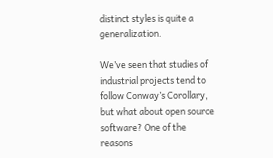distinct styles is quite a generalization.

We’ve seen that studies of industrial projects tend to follow Conway’s Corollary, but what about open source software? One of the reasons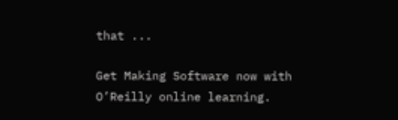that ...

Get Making Software now with O’Reilly online learning.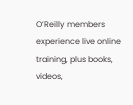O’Reilly members experience live online training, plus books, videos,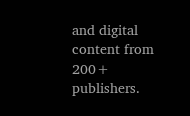and digital content from 200+ publishers.